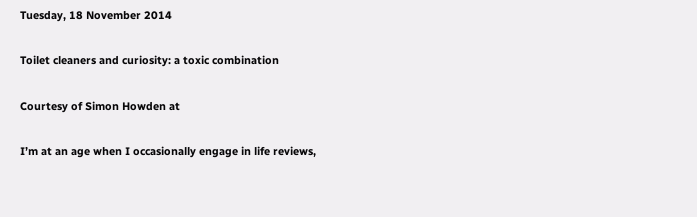Tuesday, 18 November 2014

Toilet cleaners and curiosity: a toxic combination

Courtesy of Simon Howden at

I’m at an age when I occasionally engage in life reviews,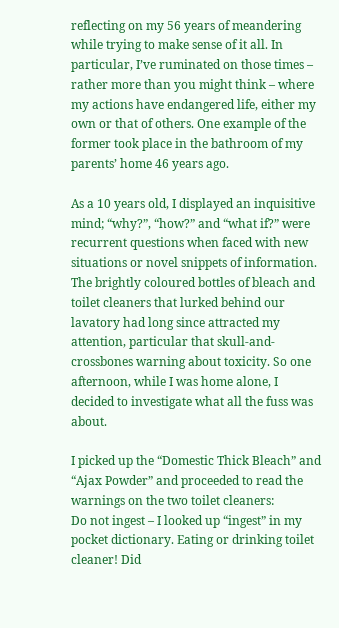reflecting on my 56 years of meandering while trying to make sense of it all. In particular, I’ve ruminated on those times – rather more than you might think – where my actions have endangered life, either my own or that of others. One example of the former took place in the bathroom of my parents’ home 46 years ago.

As a 10 years old, I displayed an inquisitive mind; “why?”, “how?” and “what if?” were recurrent questions when faced with new situations or novel snippets of information. The brightly coloured bottles of bleach and toilet cleaners that lurked behind our lavatory had long since attracted my attention, particular that skull-and- crossbones warning about toxicity. So one afternoon, while I was home alone, I decided to investigate what all the fuss was about.

I picked up the “Domestic Thick Bleach” and “Ajax Powder” and proceeded to read the warnings on the two toilet cleaners:
Do not ingest – I looked up “ingest” in my pocket dictionary. Eating or drinking toilet cleaner! Did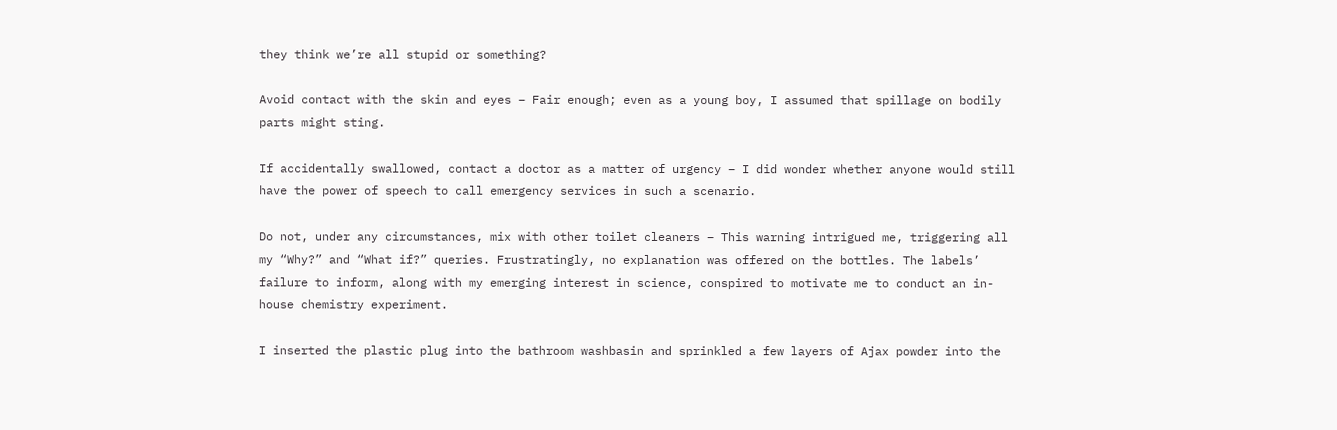they think we’re all stupid or something?

Avoid contact with the skin and eyes – Fair enough; even as a young boy, I assumed that spillage on bodily parts might sting.

If accidentally swallowed, contact a doctor as a matter of urgency – I did wonder whether anyone would still have the power of speech to call emergency services in such a scenario.

Do not, under any circumstances, mix with other toilet cleaners – This warning intrigued me, triggering all my “Why?” and “What if?” queries. Frustratingly, no explanation was offered on the bottles. The labels’ failure to inform, along with my emerging interest in science, conspired to motivate me to conduct an in-house chemistry experiment.

I inserted the plastic plug into the bathroom washbasin and sprinkled a few layers of Ajax powder into the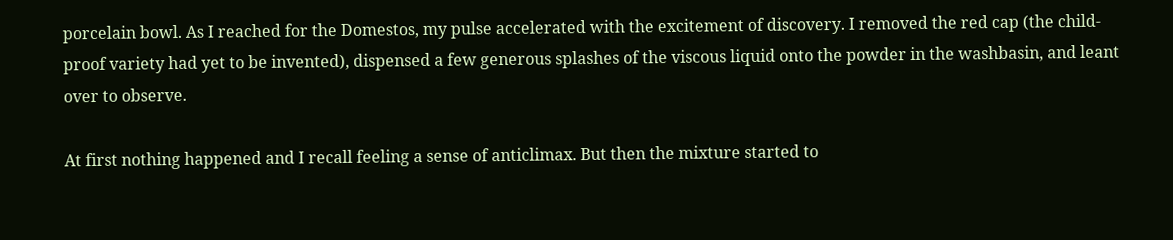porcelain bowl. As I reached for the Domestos, my pulse accelerated with the excitement of discovery. I removed the red cap (the child-proof variety had yet to be invented), dispensed a few generous splashes of the viscous liquid onto the powder in the washbasin, and leant over to observe.

At first nothing happened and I recall feeling a sense of anticlimax. But then the mixture started to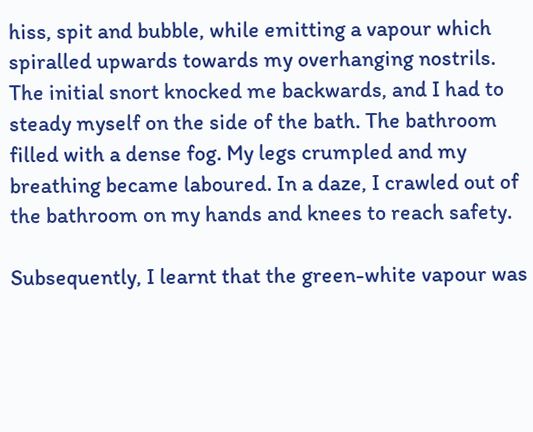hiss, spit and bubble, while emitting a vapour which spiralled upwards towards my overhanging nostrils. The initial snort knocked me backwards, and I had to steady myself on the side of the bath. The bathroom filled with a dense fog. My legs crumpled and my breathing became laboured. In a daze, I crawled out of the bathroom on my hands and knees to reach safety.

Subsequently, I learnt that the green-white vapour was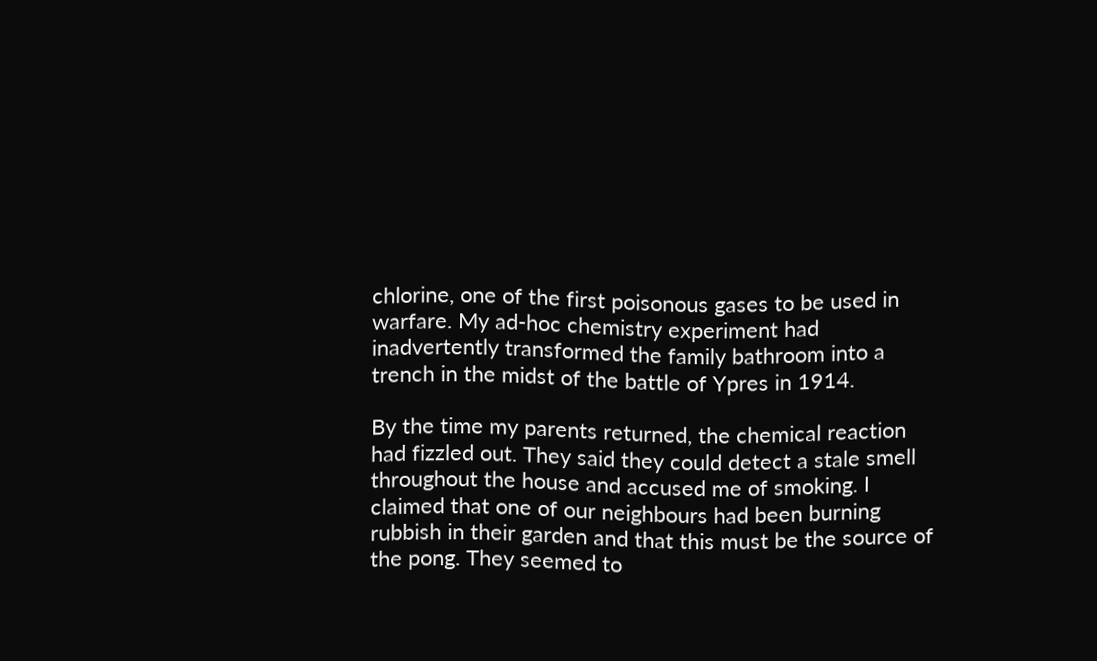chlorine, one of the first poisonous gases to be used in warfare. My ad-hoc chemistry experiment had inadvertently transformed the family bathroom into a trench in the midst of the battle of Ypres in 1914.

By the time my parents returned, the chemical reaction had fizzled out. They said they could detect a stale smell throughout the house and accused me of smoking. I claimed that one of our neighbours had been burning rubbish in their garden and that this must be the source of the pong. They seemed to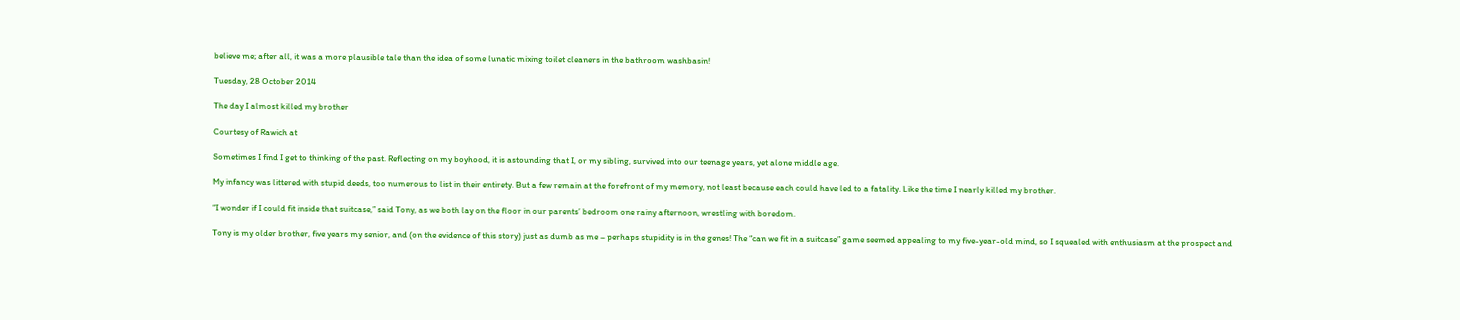believe me; after all, it was a more plausible tale than the idea of some lunatic mixing toilet cleaners in the bathroom washbasin!

Tuesday, 28 October 2014

The day I almost killed my brother

Courtesy of Rawich at

Sometimes I find I get to thinking of the past. Reflecting on my boyhood, it is astounding that I, or my sibling, survived into our teenage years, yet alone middle age.

My infancy was littered with stupid deeds, too numerous to list in their entirety. But a few remain at the forefront of my memory, not least because each could have led to a fatality. Like the time I nearly killed my brother.

“I wonder if I could fit inside that suitcase,” said Tony, as we both lay on the floor in our parents’ bedroom one rainy afternoon, wrestling with boredom.

Tony is my older brother, five years my senior, and (on the evidence of this story) just as dumb as me – perhaps stupidity is in the genes! The “can we fit in a suitcase” game seemed appealing to my five-year-old mind, so I squealed with enthusiasm at the prospect and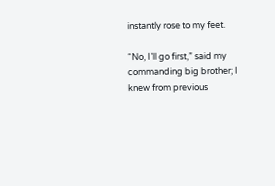instantly rose to my feet.

“No, I’ll go first,” said my commanding big brother; I knew from previous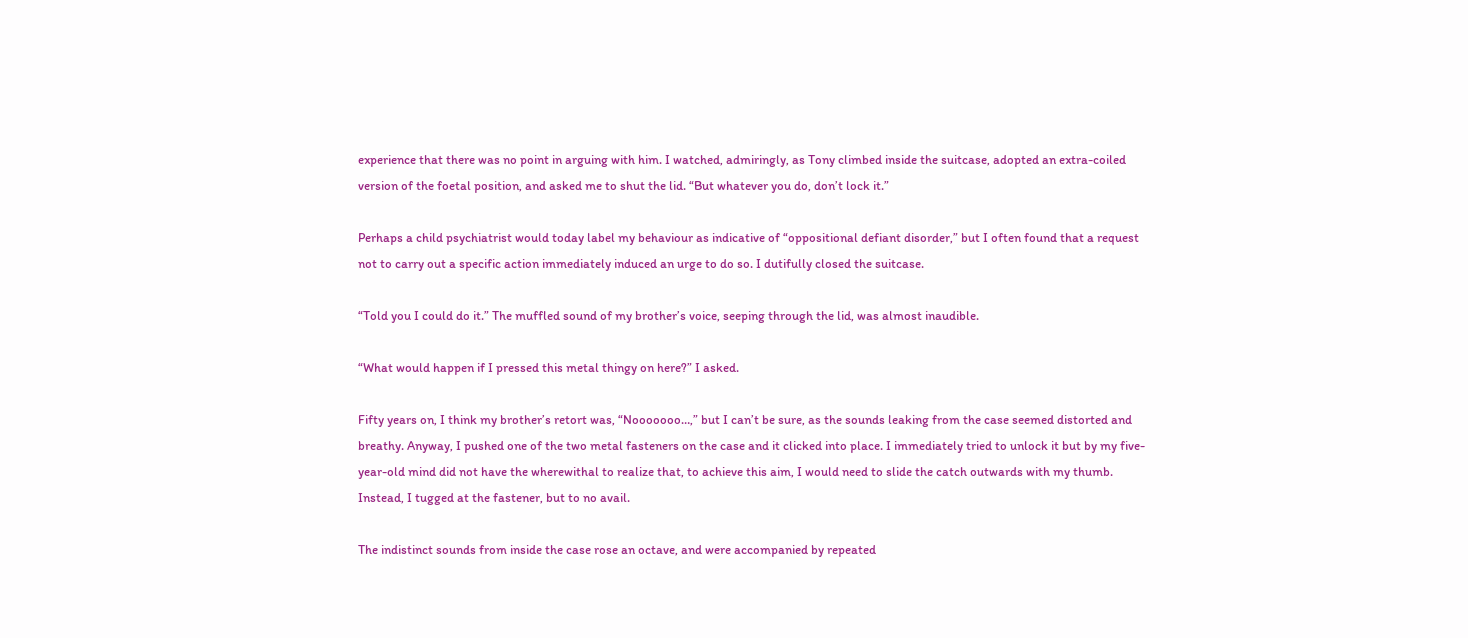experience that there was no point in arguing with him. I watched, admiringly, as Tony climbed inside the suitcase, adopted an extra-coiled version of the foetal position, and asked me to shut the lid. “But whatever you do, don’t lock it.”

Perhaps a child psychiatrist would today label my behaviour as indicative of “oppositional defiant disorder,” but I often found that a request not to carry out a specific action immediately induced an urge to do so. I dutifully closed the suitcase.

“Told you I could do it.” The muffled sound of my brother’s voice, seeping through the lid, was almost inaudible.

“What would happen if I pressed this metal thingy on here?” I asked.

Fifty years on, I think my brother’s retort was, “Nooooooo…,” but I can’t be sure, as the sounds leaking from the case seemed distorted and breathy. Anyway, I pushed one of the two metal fasteners on the case and it clicked into place. I immediately tried to unlock it but by my five-year-old mind did not have the wherewithal to realize that, to achieve this aim, I would need to slide the catch outwards with my thumb. Instead, I tugged at the fastener, but to no avail.

The indistinct sounds from inside the case rose an octave, and were accompanied by repeated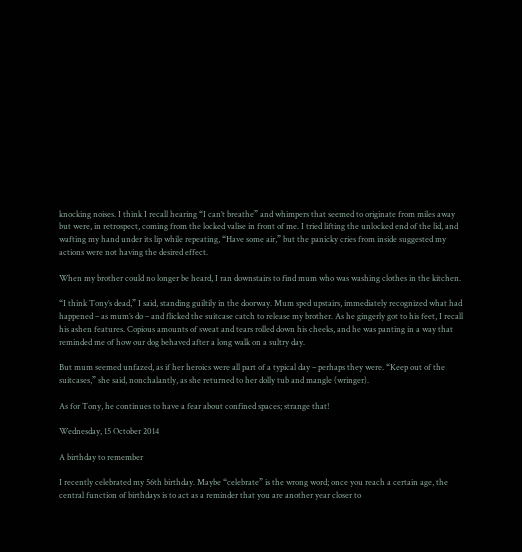knocking noises. I think I recall hearing “I can’t breathe” and whimpers that seemed to originate from miles away but were, in retrospect, coming from the locked valise in front of me. I tried lifting the unlocked end of the lid, and wafting my hand under its lip while repeating, “Have some air,” but the panicky cries from inside suggested my actions were not having the desired effect.

When my brother could no longer be heard, I ran downstairs to find mum who was washing clothes in the kitchen.

“I think Tony’s dead,” I said, standing guiltily in the doorway. Mum sped upstairs, immediately recognized what had happened – as mum’s do – and flicked the suitcase catch to release my brother. As he gingerly got to his feet, I recall his ashen features. Copious amounts of sweat and tears rolled down his cheeks, and he was panting in a way that reminded me of how our dog behaved after a long walk on a sultry day.

But mum seemed unfazed, as if her heroics were all part of a typical day – perhaps they were. “Keep out of the suitcases,” she said, nonchalantly, as she returned to her dolly tub and mangle (wringer).

As for Tony, he continues to have a fear about confined spaces; strange that!

Wednesday, 15 October 2014

A birthday to remember

I recently celebrated my 56th birthday. Maybe “celebrate” is the wrong word; once you reach a certain age, the central function of birthdays is to act as a reminder that you are another year closer to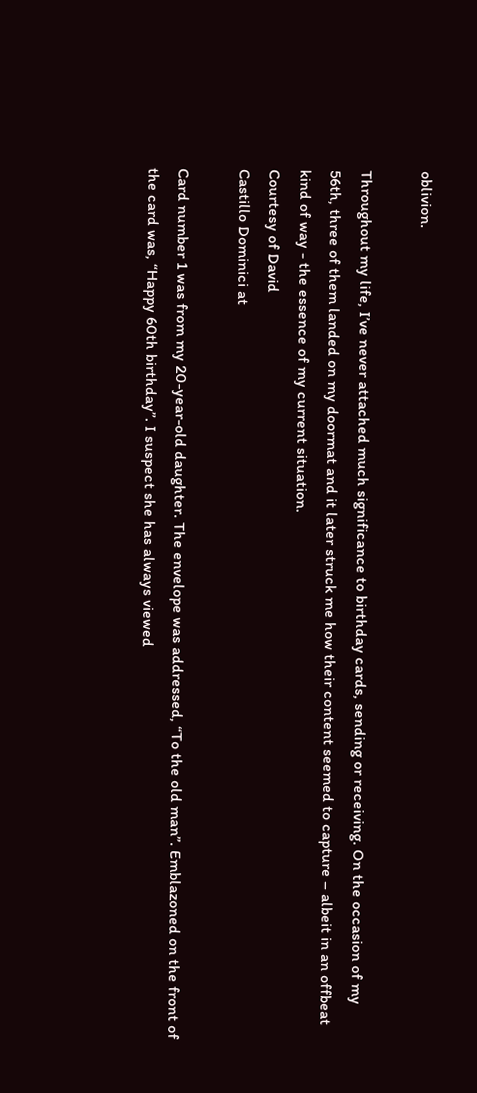oblivion.

Throughout my life, I’ve never attached much significance to birthday cards, sending or receiving. On the occasion of my 56th, three of them landed on my doormat and it later struck me how their content seemed to capture – albeit in an offbeat kind of way - the essence of my current situation.
Courtesy of David
Castillo Dominici at

Card number 1 was from my 20-year-old daughter. The envelope was addressed, “To the old man”. Emblazoned on the front of the card was, “Happy 60th birthday”. I suspect she has always viewed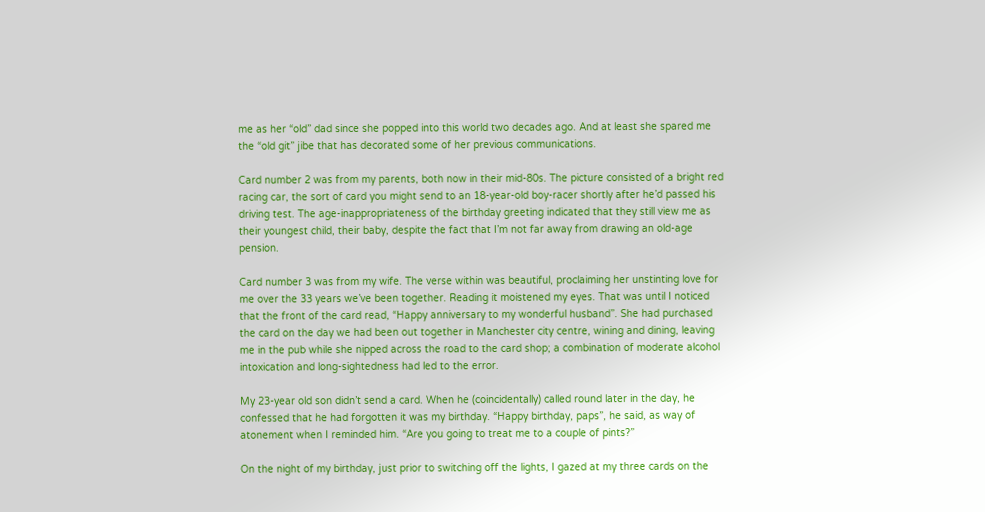me as her “old” dad since she popped into this world two decades ago. And at least she spared me the “old git” jibe that has decorated some of her previous communications.

Card number 2 was from my parents, both now in their mid-80s. The picture consisted of a bright red racing car, the sort of card you might send to an 18-year-old boy-racer shortly after he’d passed his driving test. The age-inappropriateness of the birthday greeting indicated that they still view me as their youngest child, their baby, despite the fact that I’m not far away from drawing an old-age pension.

Card number 3 was from my wife. The verse within was beautiful, proclaiming her unstinting love for me over the 33 years we’ve been together. Reading it moistened my eyes. That was until I noticed that the front of the card read, “Happy anniversary to my wonderful husband”. She had purchased the card on the day we had been out together in Manchester city centre, wining and dining, leaving me in the pub while she nipped across the road to the card shop; a combination of moderate alcohol intoxication and long-sightedness had led to the error.

My 23-year old son didn’t send a card. When he (coincidentally) called round later in the day, he confessed that he had forgotten it was my birthday. “Happy birthday, paps”, he said, as way of atonement when I reminded him. “Are you going to treat me to a couple of pints?”

On the night of my birthday, just prior to switching off the lights, I gazed at my three cards on the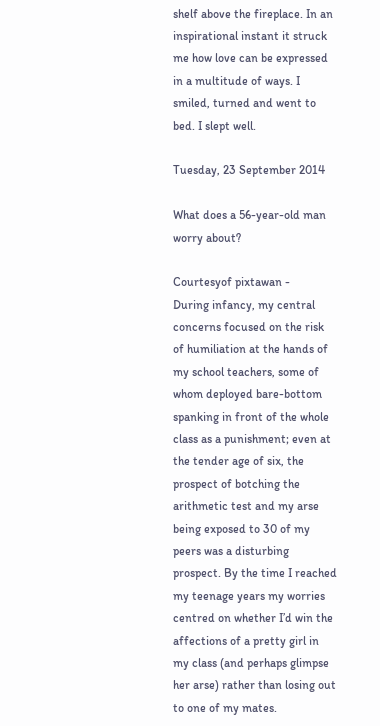shelf above the fireplace. In an inspirational instant it struck me how love can be expressed in a multitude of ways. I smiled, turned and went to bed. I slept well.

Tuesday, 23 September 2014

What does a 56-year-old man worry about?

Courtesyof pixtawan -
During infancy, my central concerns focused on the risk of humiliation at the hands of my school teachers, some of whom deployed bare-bottom spanking in front of the whole class as a punishment; even at the tender age of six, the prospect of botching the arithmetic test and my arse being exposed to 30 of my peers was a disturbing prospect. By the time I reached my teenage years my worries centred on whether I’d win the affections of a pretty girl in my class (and perhaps glimpse her arse) rather than losing out to one of my mates.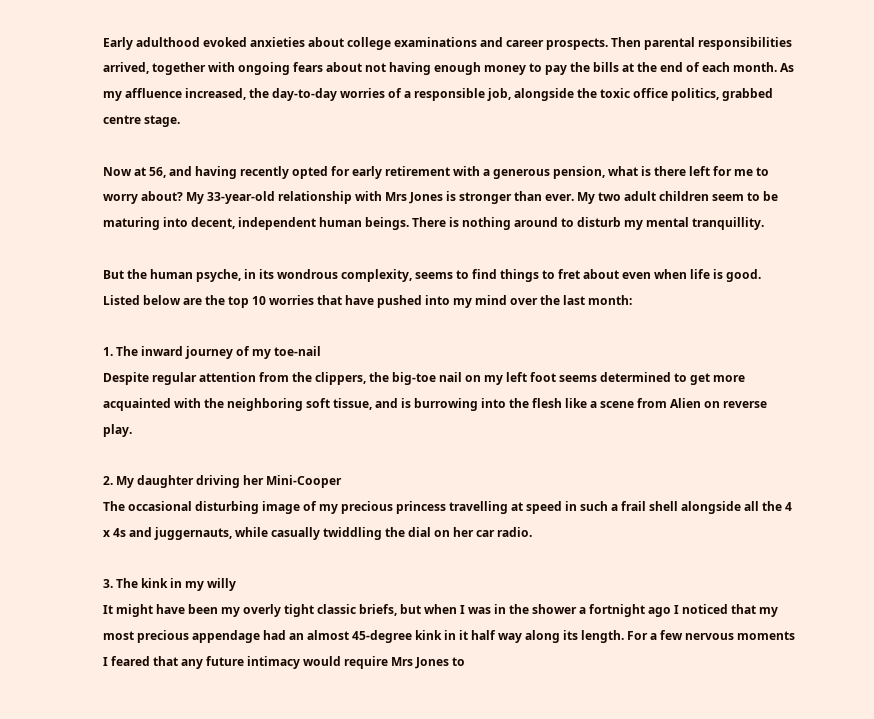Early adulthood evoked anxieties about college examinations and career prospects. Then parental responsibilities arrived, together with ongoing fears about not having enough money to pay the bills at the end of each month. As my affluence increased, the day-to-day worries of a responsible job, alongside the toxic office politics, grabbed centre stage.

Now at 56, and having recently opted for early retirement with a generous pension, what is there left for me to worry about? My 33-year-old relationship with Mrs Jones is stronger than ever. My two adult children seem to be maturing into decent, independent human beings. There is nothing around to disturb my mental tranquillity.

But the human psyche, in its wondrous complexity, seems to find things to fret about even when life is good. Listed below are the top 10 worries that have pushed into my mind over the last month:

1. The inward journey of my toe-nail
Despite regular attention from the clippers, the big-toe nail on my left foot seems determined to get more acquainted with the neighboring soft tissue, and is burrowing into the flesh like a scene from Alien on reverse play.

2. My daughter driving her Mini-Cooper
The occasional disturbing image of my precious princess travelling at speed in such a frail shell alongside all the 4 x 4s and juggernauts, while casually twiddling the dial on her car radio.

3. The kink in my willy
It might have been my overly tight classic briefs, but when I was in the shower a fortnight ago I noticed that my most precious appendage had an almost 45-degree kink in it half way along its length. For a few nervous moments I feared that any future intimacy would require Mrs Jones to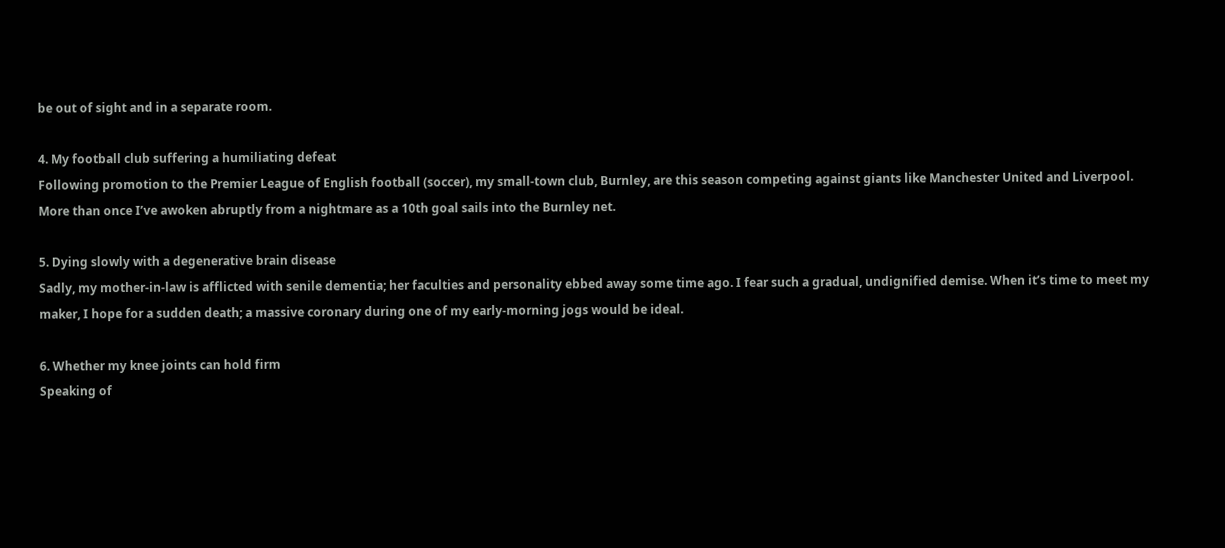be out of sight and in a separate room.

4. My football club suffering a humiliating defeat
Following promotion to the Premier League of English football (soccer), my small-town club, Burnley, are this season competing against giants like Manchester United and Liverpool. More than once I’ve awoken abruptly from a nightmare as a 10th goal sails into the Burnley net.

5. Dying slowly with a degenerative brain disease
Sadly, my mother-in-law is afflicted with senile dementia; her faculties and personality ebbed away some time ago. I fear such a gradual, undignified demise. When it’s time to meet my maker, I hope for a sudden death; a massive coronary during one of my early-morning jogs would be ideal.

6. Whether my knee joints can hold firm
Speaking of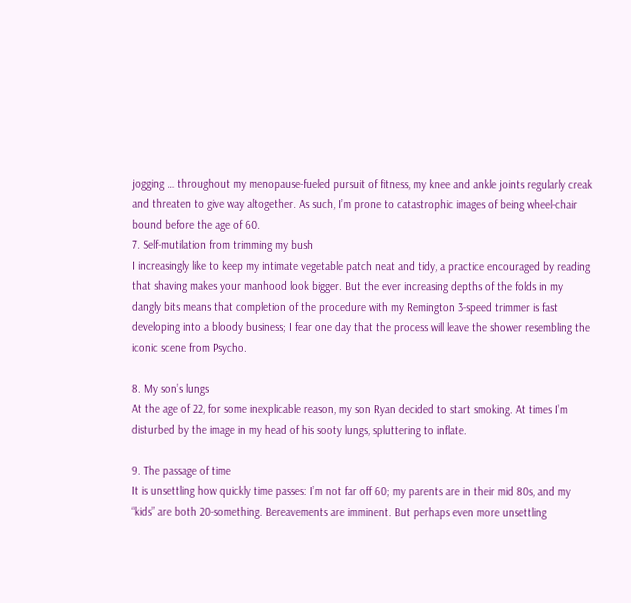jogging … throughout my menopause-fueled pursuit of fitness, my knee and ankle joints regularly creak and threaten to give way altogether. As such, I’m prone to catastrophic images of being wheel-chair bound before the age of 60.
7. Self-mutilation from trimming my bush
I increasingly like to keep my intimate vegetable patch neat and tidy, a practice encouraged by reading that shaving makes your manhood look bigger. But the ever increasing depths of the folds in my dangly bits means that completion of the procedure with my Remington 3-speed trimmer is fast developing into a bloody business; I fear one day that the process will leave the shower resembling the iconic scene from Psycho.

8. My son’s lungs
At the age of 22, for some inexplicable reason, my son Ryan decided to start smoking. At times I’m disturbed by the image in my head of his sooty lungs, spluttering to inflate.

9. The passage of time
It is unsettling how quickly time passes: I’m not far off 60; my parents are in their mid 80s, and my “kids” are both 20-something. Bereavements are imminent. But perhaps even more unsettling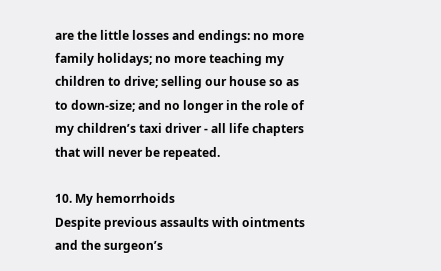are the little losses and endings: no more family holidays; no more teaching my children to drive; selling our house so as to down-size; and no longer in the role of my children’s taxi driver - all life chapters that will never be repeated.

10. My hemorrhoids
Despite previous assaults with ointments and the surgeon’s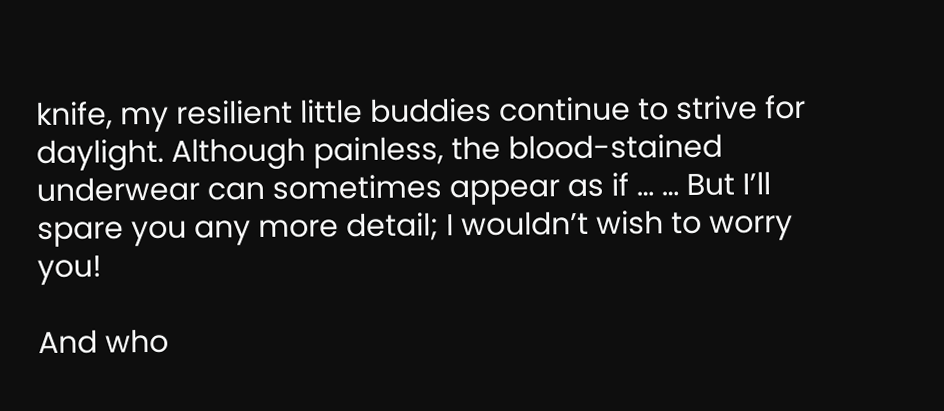knife, my resilient little buddies continue to strive for daylight. Although painless, the blood-stained underwear can sometimes appear as if … … But I’ll spare you any more detail; I wouldn’t wish to worry you!

And who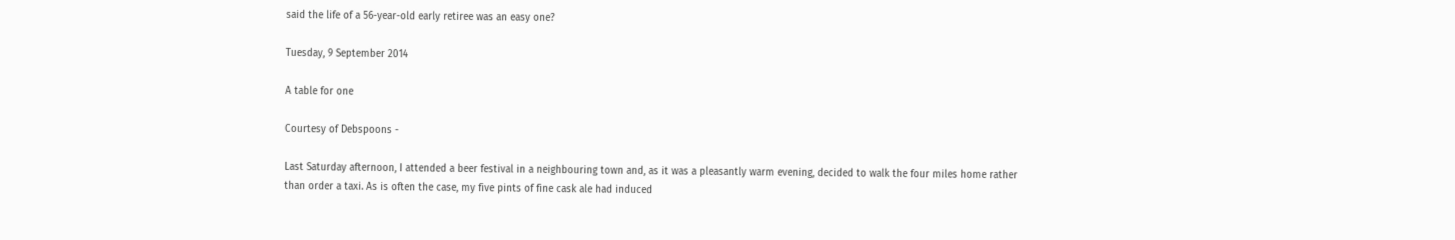said the life of a 56-year-old early retiree was an easy one?

Tuesday, 9 September 2014

A table for one

Courtesy of Debspoons -

Last Saturday afternoon, I attended a beer festival in a neighbouring town and, as it was a pleasantly warm evening, decided to walk the four miles home rather than order a taxi. As is often the case, my five pints of fine cask ale had induced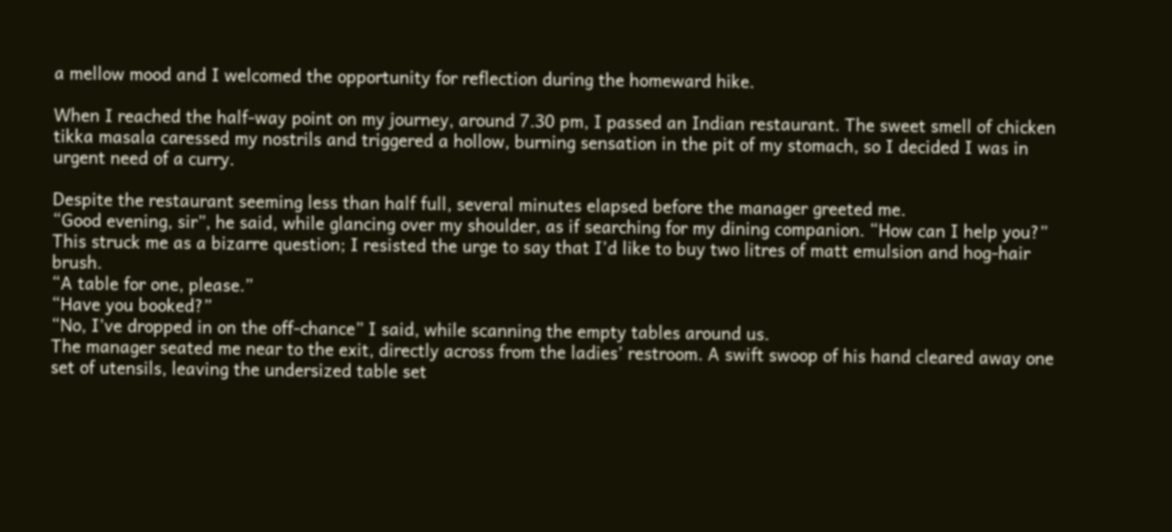a mellow mood and I welcomed the opportunity for reflection during the homeward hike.

When I reached the half-way point on my journey, around 7.30 pm, I passed an Indian restaurant. The sweet smell of chicken tikka masala caressed my nostrils and triggered a hollow, burning sensation in the pit of my stomach, so I decided I was in urgent need of a curry.

Despite the restaurant seeming less than half full, several minutes elapsed before the manager greeted me.
“Good evening, sir”, he said, while glancing over my shoulder, as if searching for my dining companion. “How can I help you?”
This struck me as a bizarre question; I resisted the urge to say that I’d like to buy two litres of matt emulsion and hog-hair brush.
“A table for one, please.”
“Have you booked?”
“No, I’ve dropped in on the off-chance” I said, while scanning the empty tables around us.
The manager seated me near to the exit, directly across from the ladies’ restroom. A swift swoop of his hand cleared away one set of utensils, leaving the undersized table set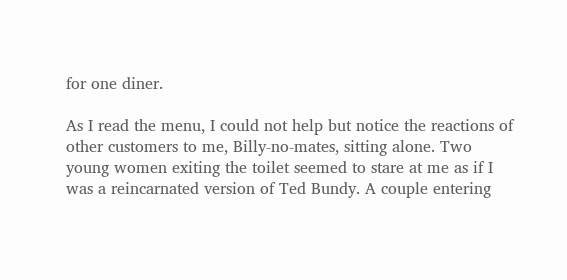for one diner.

As I read the menu, I could not help but notice the reactions of other customers to me, Billy-no-mates, sitting alone. Two young women exiting the toilet seemed to stare at me as if I was a reincarnated version of Ted Bundy. A couple entering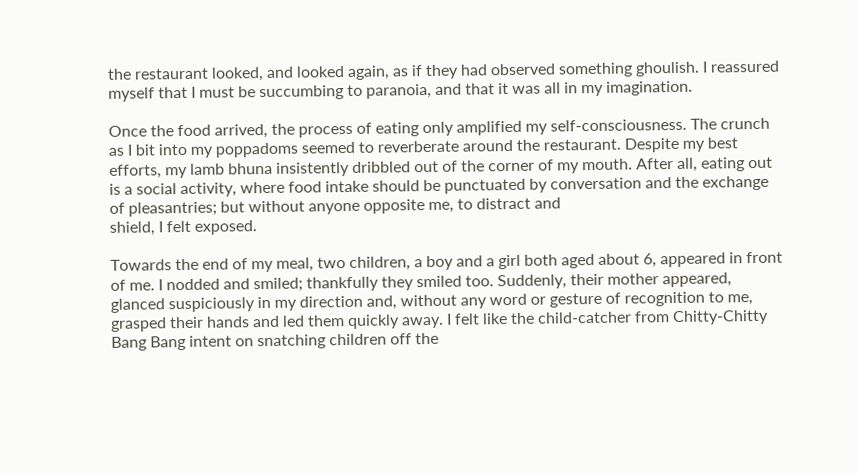the restaurant looked, and looked again, as if they had observed something ghoulish. I reassured myself that I must be succumbing to paranoia, and that it was all in my imagination.

Once the food arrived, the process of eating only amplified my self-consciousness. The crunch as I bit into my poppadoms seemed to reverberate around the restaurant. Despite my best efforts, my lamb bhuna insistently dribbled out of the corner of my mouth. After all, eating out is a social activity, where food intake should be punctuated by conversation and the exchange of pleasantries; but without anyone opposite me, to distract and
shield, I felt exposed.

Towards the end of my meal, two children, a boy and a girl both aged about 6, appeared in front of me. I nodded and smiled; thankfully they smiled too. Suddenly, their mother appeared, glanced suspiciously in my direction and, without any word or gesture of recognition to me, grasped their hands and led them quickly away. I felt like the child-catcher from Chitty-Chitty Bang Bang intent on snatching children off the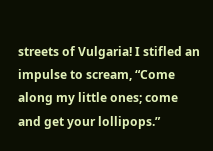streets of Vulgaria! I stifled an impulse to scream, “Come along my little ones; come and get your lollipops.”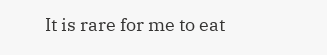It is rare for me to eat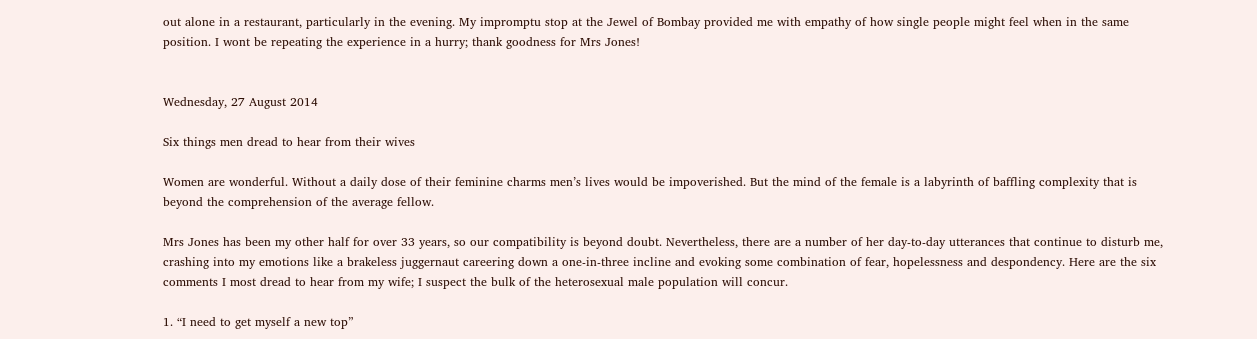out alone in a restaurant, particularly in the evening. My impromptu stop at the Jewel of Bombay provided me with empathy of how single people might feel when in the same position. I wont be repeating the experience in a hurry; thank goodness for Mrs Jones!


Wednesday, 27 August 2014

Six things men dread to hear from their wives

Women are wonderful. Without a daily dose of their feminine charms men’s lives would be impoverished. But the mind of the female is a labyrinth of baffling complexity that is beyond the comprehension of the average fellow.

Mrs Jones has been my other half for over 33 years, so our compatibility is beyond doubt. Nevertheless, there are a number of her day-to-day utterances that continue to disturb me, crashing into my emotions like a brakeless juggernaut careering down a one-in-three incline and evoking some combination of fear, hopelessness and despondency. Here are the six comments I most dread to hear from my wife; I suspect the bulk of the heterosexual male population will concur.

1. “I need to get myself a new top”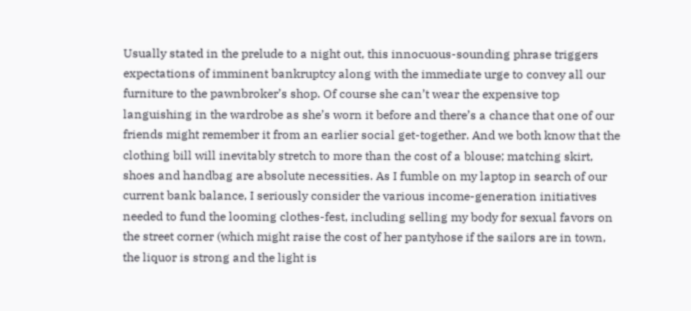Usually stated in the prelude to a night out, this innocuous-sounding phrase triggers expectations of imminent bankruptcy along with the immediate urge to convey all our furniture to the pawnbroker’s shop. Of course she can’t wear the expensive top languishing in the wardrobe as she’s worn it before and there’s a chance that one of our friends might remember it from an earlier social get-together. And we both know that the clothing bill will inevitably stretch to more than the cost of a blouse; matching skirt, shoes and handbag are absolute necessities. As I fumble on my laptop in search of our current bank balance, I seriously consider the various income-generation initiatives needed to fund the looming clothes-fest, including selling my body for sexual favors on the street corner (which might raise the cost of her pantyhose if the sailors are in town, the liquor is strong and the light is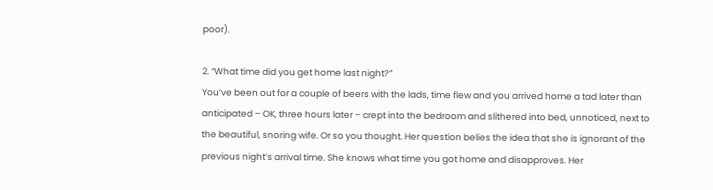poor).

2. “What time did you get home last night?”
You’ve been out for a couple of beers with the lads, time flew and you arrived home a tad later than anticipated – OK, three hours later – crept into the bedroom and slithered into bed, unnoticed, next to the beautiful, snoring wife. Or so you thought. Her question belies the idea that she is ignorant of the previous night’s arrival time. She knows what time you got home and disapproves. Her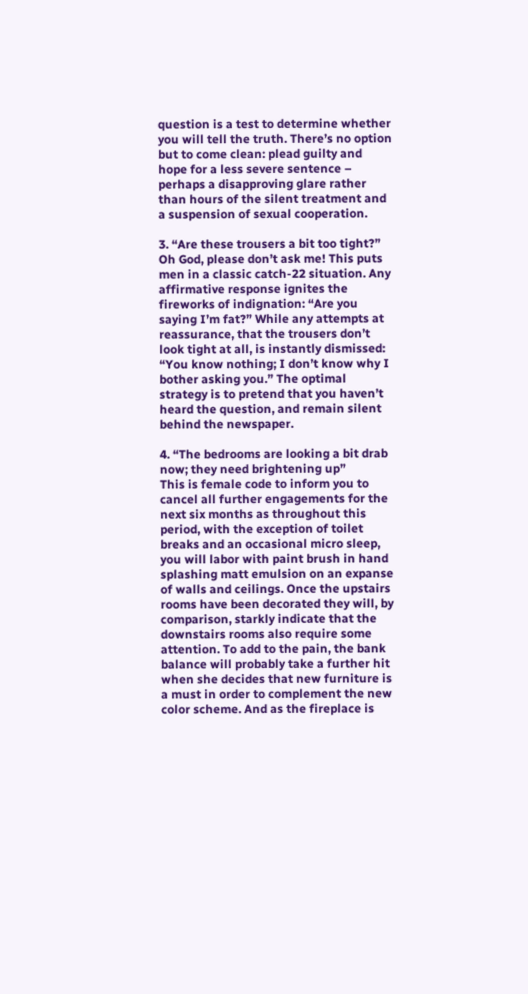question is a test to determine whether you will tell the truth. There’s no option but to come clean: plead guilty and hope for a less severe sentence – perhaps a disapproving glare rather than hours of the silent treatment and a suspension of sexual cooperation.

3. “Are these trousers a bit too tight?”
Oh God, please don’t ask me! This puts men in a classic catch-22 situation. Any affirmative response ignites the fireworks of indignation: “Are you saying I’m fat?” While any attempts at reassurance, that the trousers don’t look tight at all, is instantly dismissed: “You know nothing; I don’t know why I bother asking you.” The optimal strategy is to pretend that you haven’t heard the question, and remain silent behind the newspaper.

4. “The bedrooms are looking a bit drab now; they need brightening up”
This is female code to inform you to cancel all further engagements for the next six months as throughout this period, with the exception of toilet breaks and an occasional micro sleep, you will labor with paint brush in hand splashing matt emulsion on an expanse of walls and ceilings. Once the upstairs rooms have been decorated they will, by comparison, starkly indicate that the downstairs rooms also require some attention. To add to the pain, the bank balance will probably take a further hit when she decides that new furniture is a must in order to complement the new color scheme. And as the fireplace is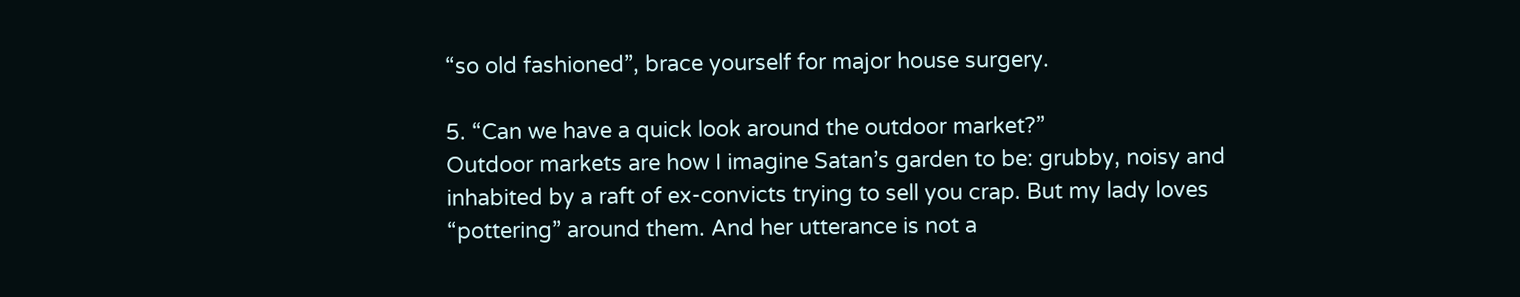“so old fashioned”, brace yourself for major house surgery.

5. “Can we have a quick look around the outdoor market?”
Outdoor markets are how I imagine Satan’s garden to be: grubby, noisy and inhabited by a raft of ex-convicts trying to sell you crap. But my lady loves “pottering” around them. And her utterance is not a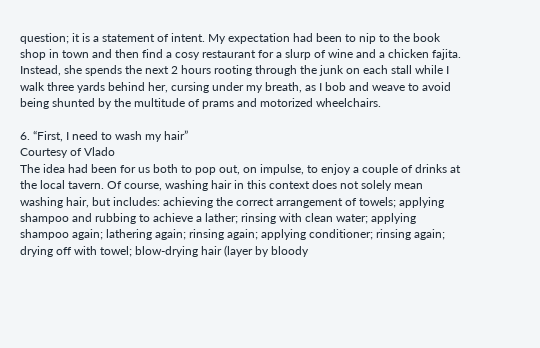question; it is a statement of intent. My expectation had been to nip to the book shop in town and then find a cosy restaurant for a slurp of wine and a chicken fajita. Instead, she spends the next 2 hours rooting through the junk on each stall while I walk three yards behind her, cursing under my breath, as I bob and weave to avoid being shunted by the multitude of prams and motorized wheelchairs.

6. “First, I need to wash my hair”
Courtesy of Vlado
The idea had been for us both to pop out, on impulse, to enjoy a couple of drinks at the local tavern. Of course, washing hair in this context does not solely mean washing hair, but includes: achieving the correct arrangement of towels; applying shampoo and rubbing to achieve a lather; rinsing with clean water; applying shampoo again; lathering again; rinsing again; applying conditioner; rinsing again; drying off with towel; blow-drying hair (layer by bloody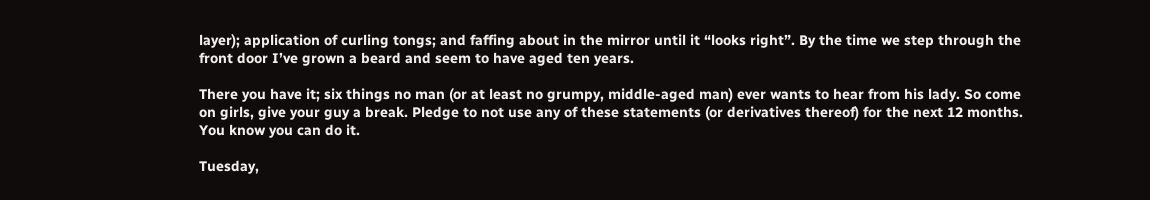layer); application of curling tongs; and faffing about in the mirror until it “looks right”. By the time we step through the front door I’ve grown a beard and seem to have aged ten years.

There you have it; six things no man (or at least no grumpy, middle-aged man) ever wants to hear from his lady. So come on girls, give your guy a break. Pledge to not use any of these statements (or derivatives thereof) for the next 12 months. You know you can do it.

Tuesday,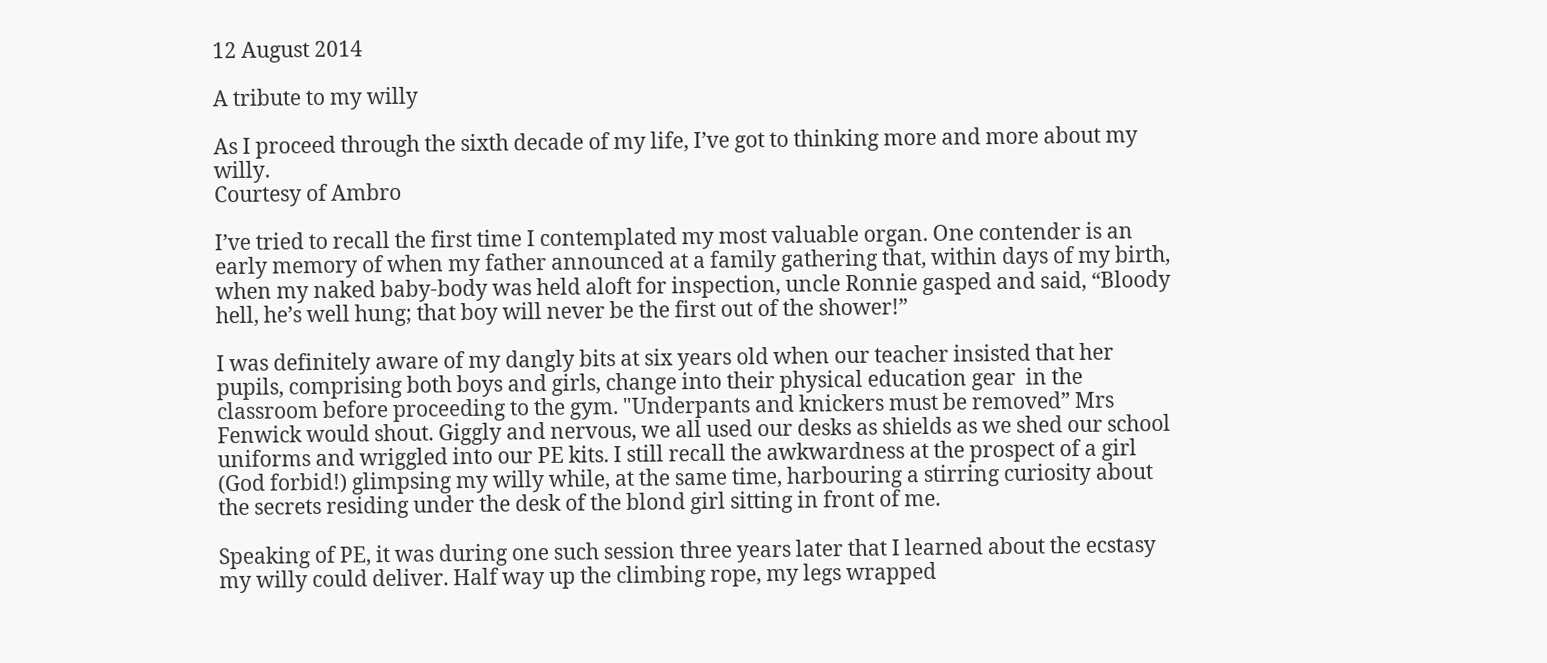12 August 2014

A tribute to my willy

As I proceed through the sixth decade of my life, I’ve got to thinking more and more about my willy.
Courtesy of Ambro

I’ve tried to recall the first time I contemplated my most valuable organ. One contender is an early memory of when my father announced at a family gathering that, within days of my birth, when my naked baby-body was held aloft for inspection, uncle Ronnie gasped and said, “Bloody hell, he’s well hung; that boy will never be the first out of the shower!”

I was definitely aware of my dangly bits at six years old when our teacher insisted that her pupils, comprising both boys and girls, change into their physical education gear  in the classroom before proceeding to the gym. "Underpants and knickers must be removed” Mrs Fenwick would shout. Giggly and nervous, we all used our desks as shields as we shed our school uniforms and wriggled into our PE kits. I still recall the awkwardness at the prospect of a girl (God forbid!) glimpsing my willy while, at the same time, harbouring a stirring curiosity about the secrets residing under the desk of the blond girl sitting in front of me.

Speaking of PE, it was during one such session three years later that I learned about the ecstasy my willy could deliver. Half way up the climbing rope, my legs wrapped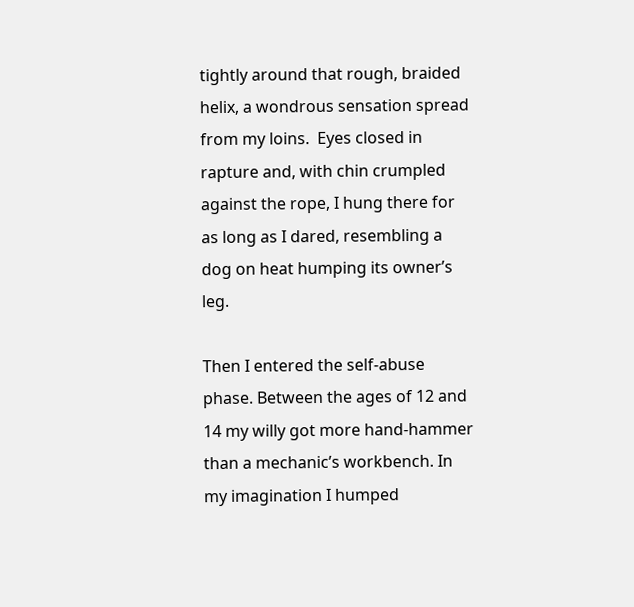tightly around that rough, braided helix, a wondrous sensation spread from my loins.  Eyes closed in rapture and, with chin crumpled against the rope, I hung there for as long as I dared, resembling a dog on heat humping its owner’s leg.

Then I entered the self-abuse phase. Between the ages of 12 and 14 my willy got more hand-hammer than a mechanic’s workbench. In my imagination I humped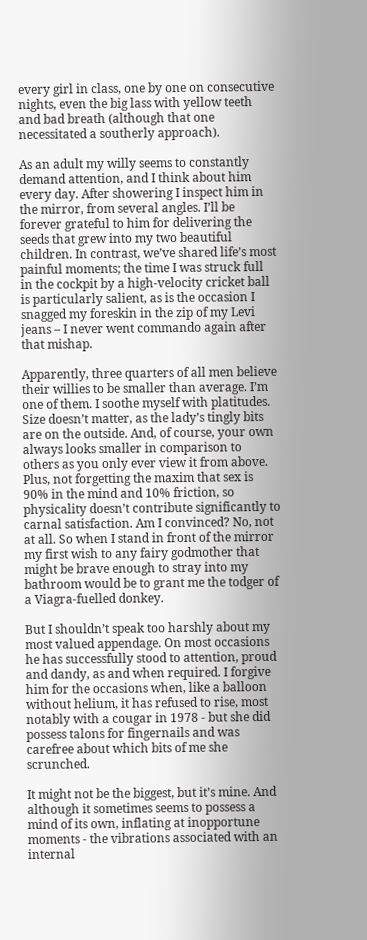every girl in class, one by one on consecutive nights, even the big lass with yellow teeth and bad breath (although that one necessitated a southerly approach).

As an adult my willy seems to constantly demand attention, and I think about him every day. After showering I inspect him in the mirror, from several angles. I’ll be forever grateful to him for delivering the seeds that grew into my two beautiful children. In contrast, we’ve shared life’s most painful moments; the time I was struck full in the cockpit by a high-velocity cricket ball is particularly salient, as is the occasion I snagged my foreskin in the zip of my Levi jeans – I never went commando again after that mishap.

Apparently, three quarters of all men believe their willies to be smaller than average. I’m one of them. I soothe myself with platitudes. Size doesn’t matter, as the lady’s tingly bits are on the outside. And, of course, your own always looks smaller in comparison to others as you only ever view it from above. Plus, not forgetting the maxim that sex is 90% in the mind and 10% friction, so physicality doesn’t contribute significantly to carnal satisfaction. Am I convinced? No, not at all. So when I stand in front of the mirror my first wish to any fairy godmother that might be brave enough to stray into my bathroom would be to grant me the todger of a Viagra-fuelled donkey.

But I shouldn’t speak too harshly about my most valued appendage. On most occasions he has successfully stood to attention, proud and dandy, as and when required. I forgive him for the occasions when, like a balloon without helium, it has refused to rise, most notably with a cougar in 1978 - but she did possess talons for fingernails and was carefree about which bits of me she scrunched.

It might not be the biggest, but it’s mine. And although it sometimes seems to possess a mind of its own, inflating at inopportune moments - the vibrations associated with an internal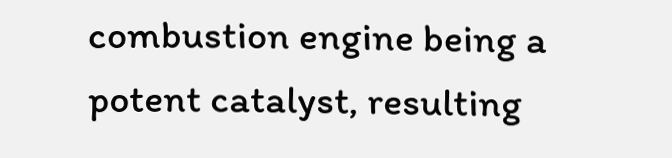combustion engine being a potent catalyst, resulting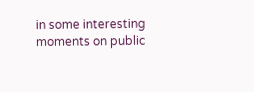in some interesting moments on public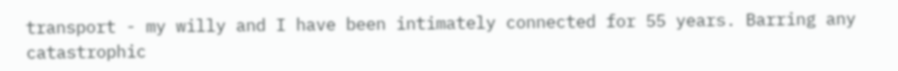transport - my willy and I have been intimately connected for 55 years. Barring any catastrophic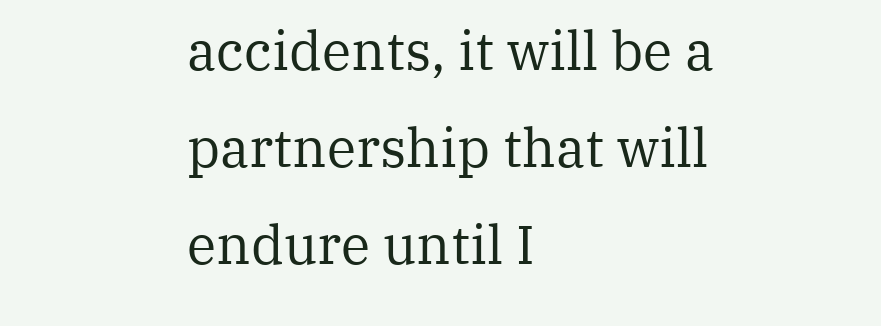accidents, it will be a partnership that will endure until I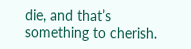die, and that’s something to cherish.